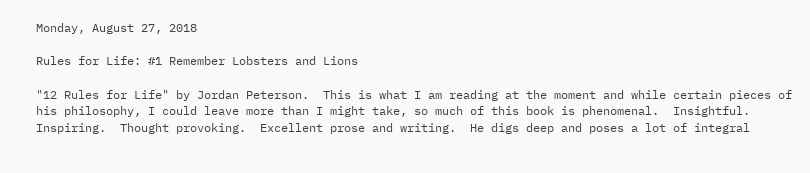Monday, August 27, 2018

Rules for Life: #1 Remember Lobsters and Lions

"12 Rules for Life" by Jordan Peterson.  This is what I am reading at the moment and while certain pieces of his philosophy, I could leave more than I might take, so much of this book is phenomenal.  Insightful.  Inspiring.  Thought provoking.  Excellent prose and writing.  He digs deep and poses a lot of integral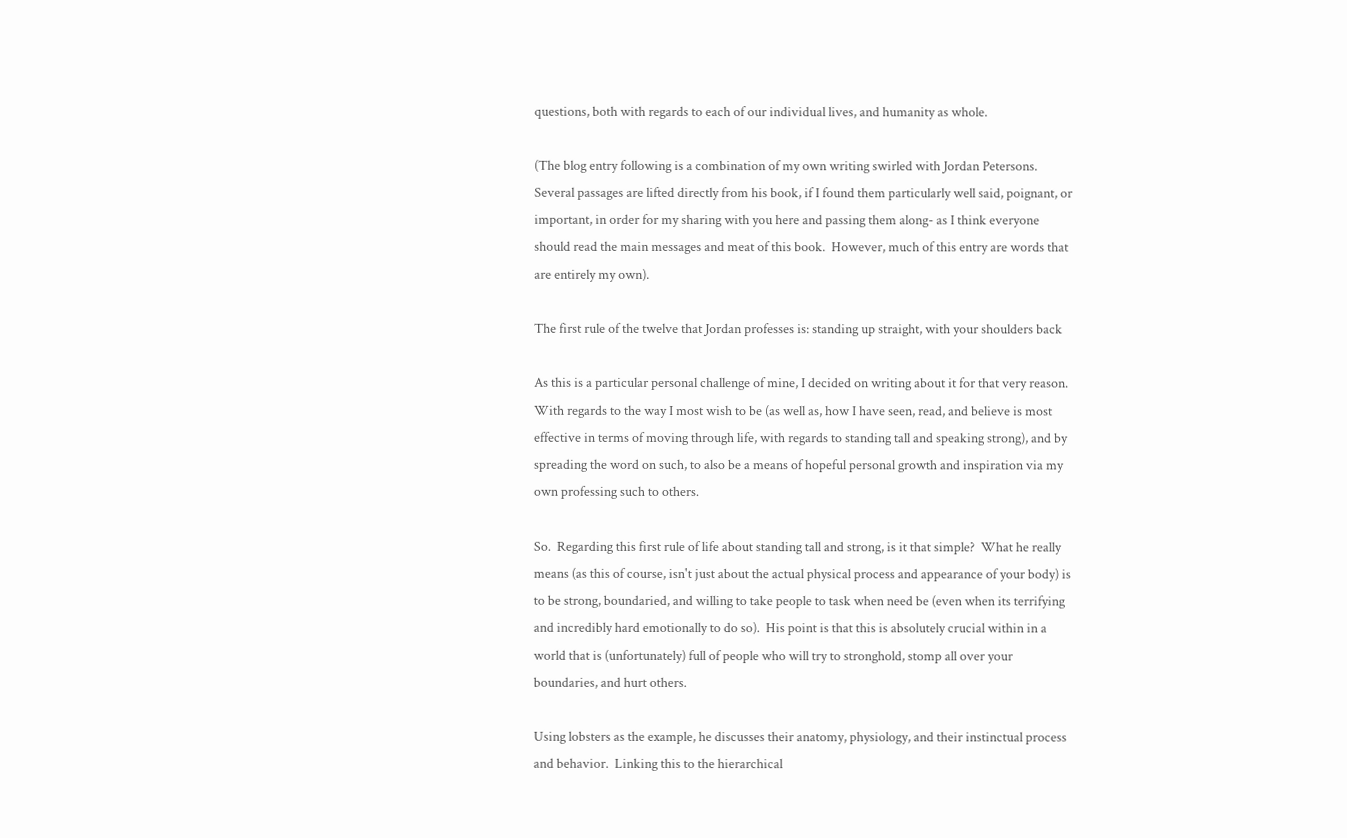questions, both with regards to each of our individual lives, and humanity as whole.

(The blog entry following is a combination of my own writing swirled with Jordan Petersons.  Several passages are lifted directly from his book, if I found them particularly well said, poignant, or important, in order for my sharing with you here and passing them along- as I think everyone should read the main messages and meat of this book.  However, much of this entry are words that are entirely my own).

The first rule of the twelve that Jordan professes is: standing up straight, with your shoulders back

As this is a particular personal challenge of mine, I decided on writing about it for that very reason.  With regards to the way I most wish to be (as well as, how I have seen, read, and believe is most effective in terms of moving through life, with regards to standing tall and speaking strong), and by spreading the word on such, to also be a means of hopeful personal growth and inspiration via my own professing such to others.

So.  Regarding this first rule of life about standing tall and strong, is it that simple?  What he really means (as this of course, isn't just about the actual physical process and appearance of your body) is to be strong, boundaried, and willing to take people to task when need be (even when its terrifying and incredibly hard emotionally to do so).  His point is that this is absolutely crucial within in a world that is (unfortunately) full of people who will try to stronghold, stomp all over your boundaries, and hurt others.

Using lobsters as the example, he discusses their anatomy, physiology, and their instinctual process and behavior.  Linking this to the hierarchical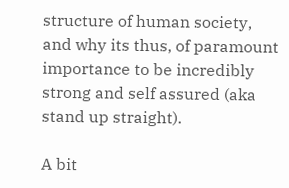structure of human society, and why its thus, of paramount importance to be incredibly strong and self assured (aka stand up straight).

A bit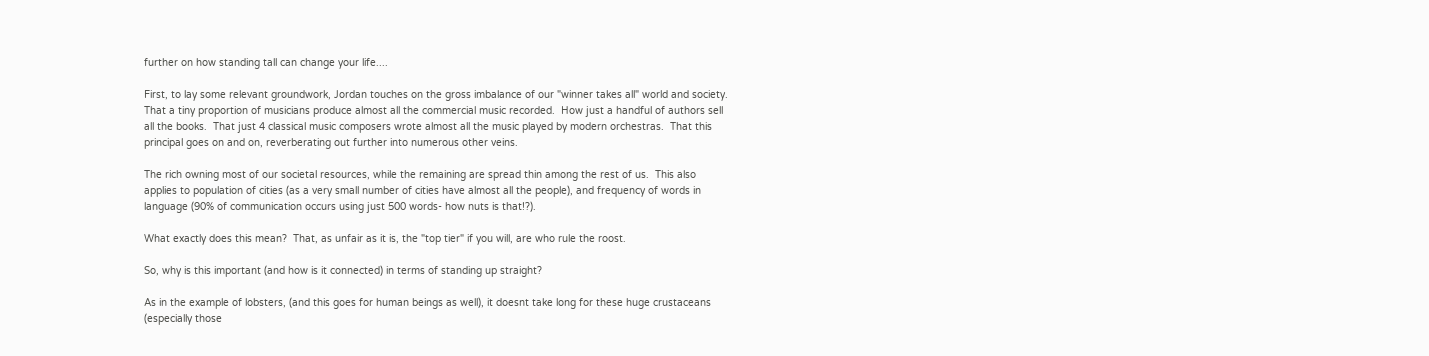further on how standing tall can change your life....

First, to lay some relevant groundwork, Jordan touches on the gross imbalance of our "winner takes all" world and society.  That a tiny proportion of musicians produce almost all the commercial music recorded.  How just a handful of authors sell all the books.  That just 4 classical music composers wrote almost all the music played by modern orchestras.  That this principal goes on and on, reverberating out further into numerous other veins.

The rich owning most of our societal resources, while the remaining are spread thin among the rest of us.  This also applies to population of cities (as a very small number of cities have almost all the people), and frequency of words in language (90% of communication occurs using just 500 words- how nuts is that!?).

What exactly does this mean?  That, as unfair as it is, the "top tier" if you will, are who rule the roost.

So, why is this important (and how is it connected) in terms of standing up straight?

As in the example of lobsters, (and this goes for human beings as well), it doesnt take long for these huge crustaceans (especially those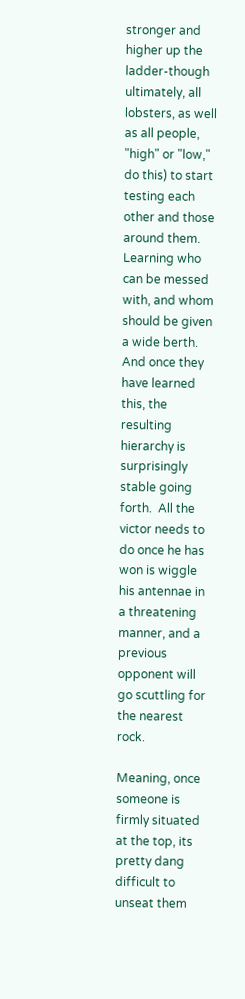stronger and higher up the ladder-though ultimately, all lobsters, as well as all people, "high" or "low," do this) to start testing each other and those around them.  Learning who can be messed with, and whom should be given a wide berth.  And once they have learned this, the resulting hierarchy is surprisingly stable going forth.  All the victor needs to do once he has won is wiggle his antennae in a threatening manner, and a previous opponent will go scuttling for the nearest rock.

Meaning, once someone is firmly situated at the top, its pretty dang difficult to unseat them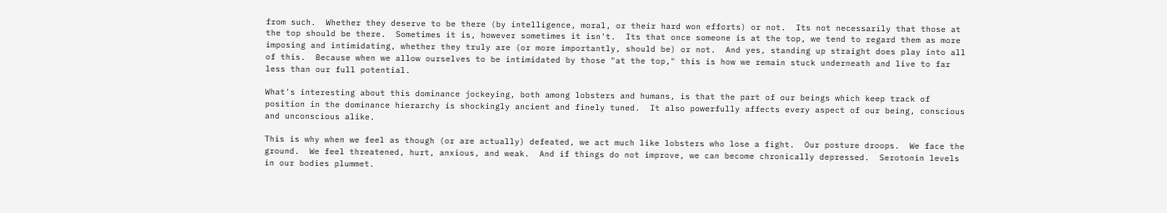from such.  Whether they deserve to be there (by intelligence, moral, or their hard won efforts) or not.  Its not necessarily that those at the top should be there.  Sometimes it is, however sometimes it isn't.  Its that once someone is at the top, we tend to regard them as more imposing and intimidating, whether they truly are (or more importantly, should be) or not.  And yes, standing up straight does play into all of this.  Because when we allow ourselves to be intimidated by those "at the top," this is how we remain stuck underneath and live to far less than our full potential.

What's interesting about this dominance jockeying, both among lobsters and humans, is that the part of our beings which keep track of position in the dominance hierarchy is shockingly ancient and finely tuned.  It also powerfully affects every aspect of our being, conscious and unconscious alike.

This is why when we feel as though (or are actually) defeated, we act much like lobsters who lose a fight.  Our posture droops.  We face the ground.  We feel threatened, hurt, anxious, and weak.  And if things do not improve, we can become chronically depressed.  Serotonin levels in our bodies plummet.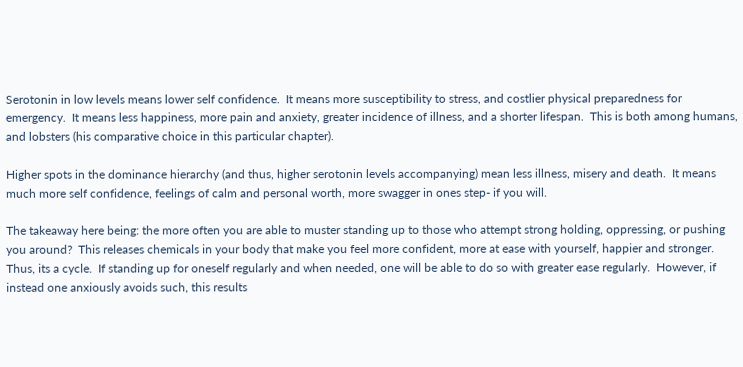Serotonin in low levels means lower self confidence.  It means more susceptibility to stress, and costlier physical preparedness for emergency.  It means less happiness, more pain and anxiety, greater incidence of illness, and a shorter lifespan.  This is both among humans, and lobsters (his comparative choice in this particular chapter).

Higher spots in the dominance hierarchy (and thus, higher serotonin levels accompanying) mean less illness, misery and death.  It means much more self confidence, feelings of calm and personal worth, more swagger in ones step- if you will.

The takeaway here being: the more often you are able to muster standing up to those who attempt strong holding, oppressing, or pushing you around?  This releases chemicals in your body that make you feel more confident, more at ease with yourself, happier and stronger.  Thus, its a cycle.  If standing up for oneself regularly and when needed, one will be able to do so with greater ease regularly.  However, if instead one anxiously avoids such, this results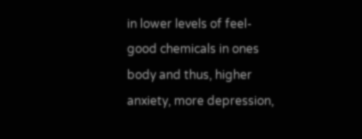in lower levels of feel-good chemicals in ones body and thus, higher anxiety, more depression,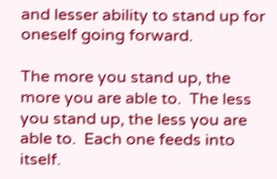and lesser ability to stand up for oneself going forward.

The more you stand up, the more you are able to.  The less you stand up, the less you are able to.  Each one feeds into itself.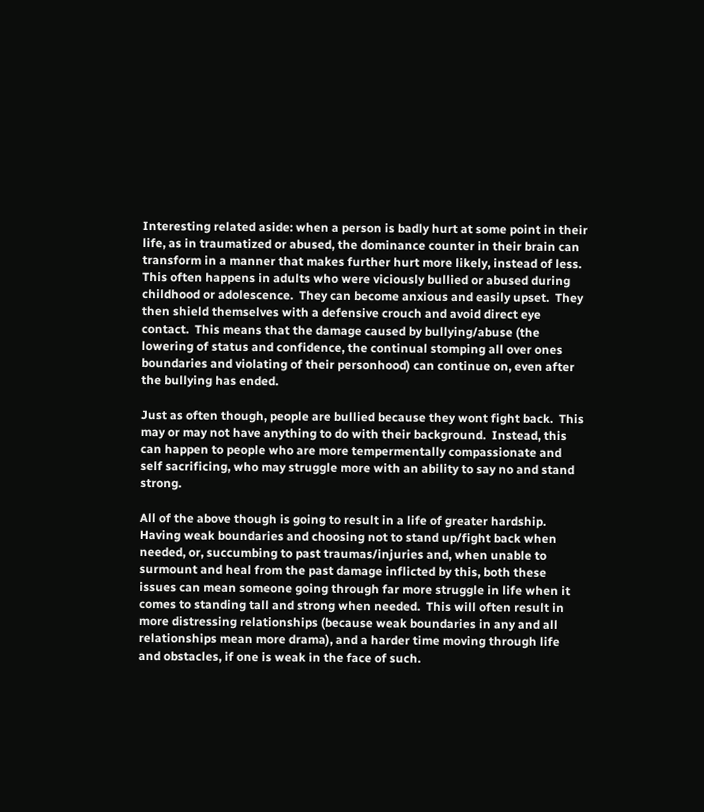Interesting related aside: when a person is badly hurt at some point in their life, as in traumatized or abused, the dominance counter in their brain can transform in a manner that makes further hurt more likely, instead of less.  This often happens in adults who were viciously bullied or abused during childhood or adolescence.  They can become anxious and easily upset.  They then shield themselves with a defensive crouch and avoid direct eye contact.  This means that the damage caused by bullying/abuse (the lowering of status and confidence, the continual stomping all over ones boundaries and violating of their personhood) can continue on, even after the bullying has ended.

Just as often though, people are bullied because they wont fight back.  This may or may not have anything to do with their background.  Instead, this can happen to people who are more tempermentally compassionate and self sacrificing, who may struggle more with an ability to say no and stand strong.

All of the above though is going to result in a life of greater hardship.  Having weak boundaries and choosing not to stand up/fight back when needed, or, succumbing to past traumas/injuries and, when unable to surmount and heal from the past damage inflicted by this, both these issues can mean someone going through far more struggle in life when it comes to standing tall and strong when needed.  This will often result in more distressing relationships (because weak boundaries in any and all relationships mean more drama), and a harder time moving through life and obstacles, if one is weak in the face of such.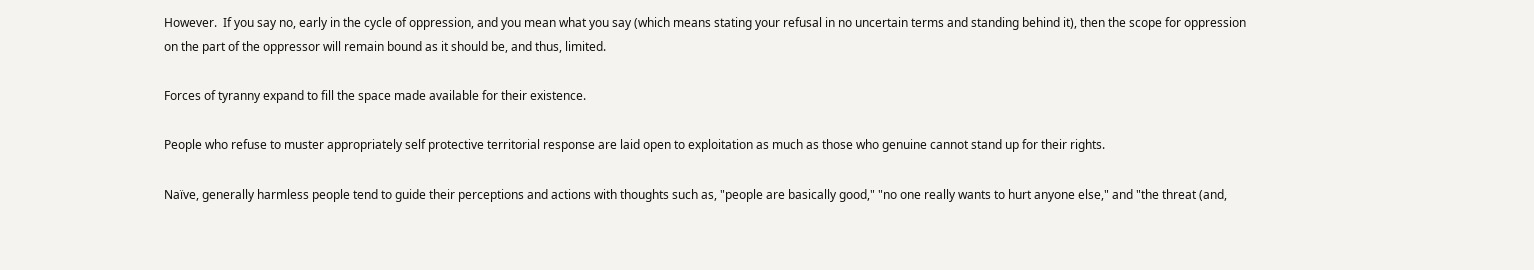However.  If you say no, early in the cycle of oppression, and you mean what you say (which means stating your refusal in no uncertain terms and standing behind it), then the scope for oppression on the part of the oppressor will remain bound as it should be, and thus, limited.

Forces of tyranny expand to fill the space made available for their existence.

People who refuse to muster appropriately self protective territorial response are laid open to exploitation as much as those who genuine cannot stand up for their rights.

Naïve, generally harmless people tend to guide their perceptions and actions with thoughts such as, "people are basically good," "no one really wants to hurt anyone else," and "the threat (and,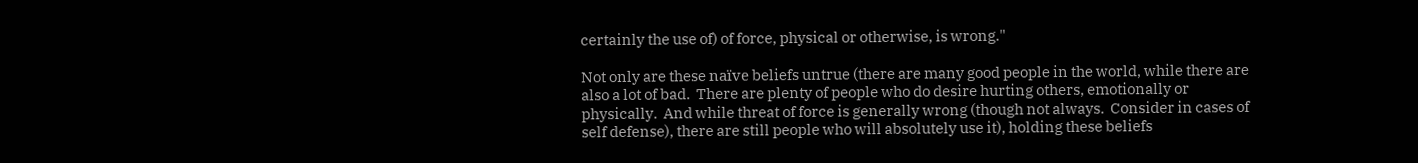certainly the use of) of force, physical or otherwise, is wrong."

Not only are these naïve beliefs untrue (there are many good people in the world, while there are also a lot of bad.  There are plenty of people who do desire hurting others, emotionally or physically.  And while threat of force is generally wrong (though not always.  Consider in cases of self defense), there are still people who will absolutely use it), holding these beliefs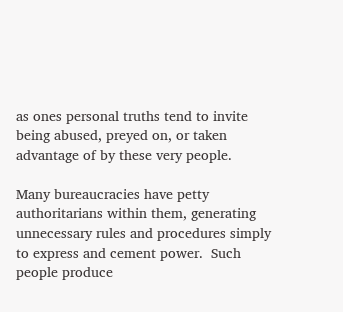as ones personal truths tend to invite being abused, preyed on, or taken advantage of by these very people.

Many bureaucracies have petty authoritarians within them, generating unnecessary rules and procedures simply to express and cement power.  Such people produce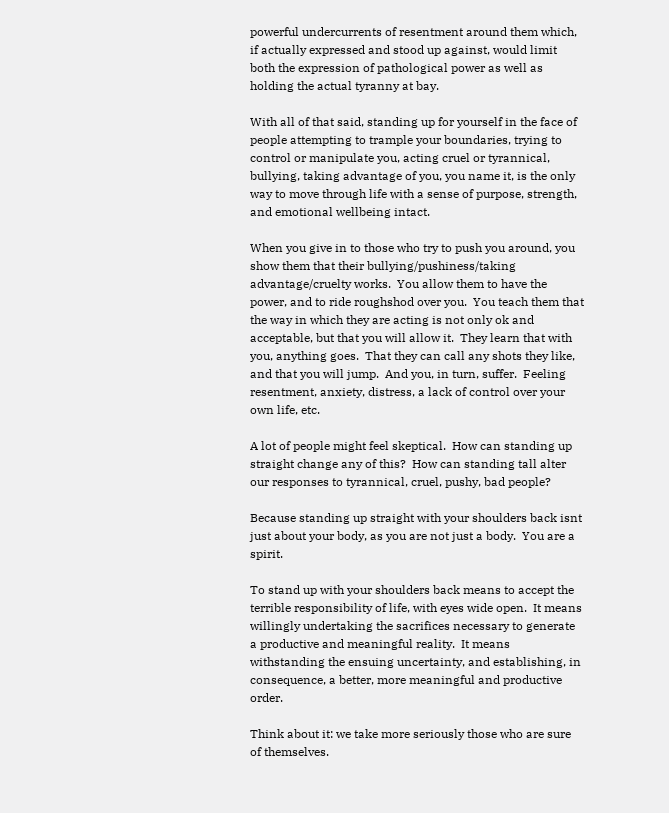powerful undercurrents of resentment around them which, if actually expressed and stood up against, would limit both the expression of pathological power as well as holding the actual tyranny at bay.

With all of that said, standing up for yourself in the face of people attempting to trample your boundaries, trying to control or manipulate you, acting cruel or tyrannical, bullying, taking advantage of you, you name it, is the only way to move through life with a sense of purpose, strength, and emotional wellbeing intact.

When you give in to those who try to push you around, you show them that their bullying/pushiness/taking advantage/cruelty works.  You allow them to have the power, and to ride roughshod over you.  You teach them that the way in which they are acting is not only ok and acceptable, but that you will allow it.  They learn that with you, anything goes.  That they can call any shots they like, and that you will jump.  And you, in turn, suffer.  Feeling resentment, anxiety, distress, a lack of control over your own life, etc.

A lot of people might feel skeptical.  How can standing up straight change any of this?  How can standing tall alter our responses to tyrannical, cruel, pushy, bad people?

Because standing up straight with your shoulders back isnt just about your body, as you are not just a body.  You are a spirit.

To stand up with your shoulders back means to accept the terrible responsibility of life, with eyes wide open.  It means willingly undertaking the sacrifices necessary to generate a productive and meaningful reality.  It means withstanding the ensuing uncertainty, and establishing, in consequence, a better, more meaningful and productive order.

Think about it: we take more seriously those who are sure of themselves.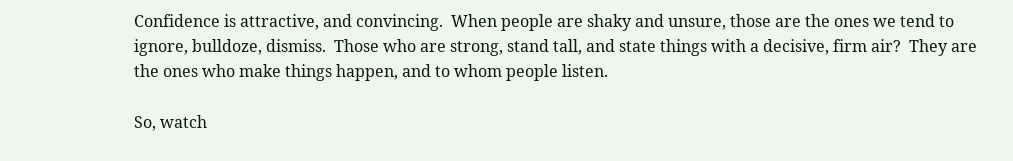Confidence is attractive, and convincing.  When people are shaky and unsure, those are the ones we tend to ignore, bulldoze, dismiss.  Those who are strong, stand tall, and state things with a decisive, firm air?  They are the ones who make things happen, and to whom people listen.

So, watch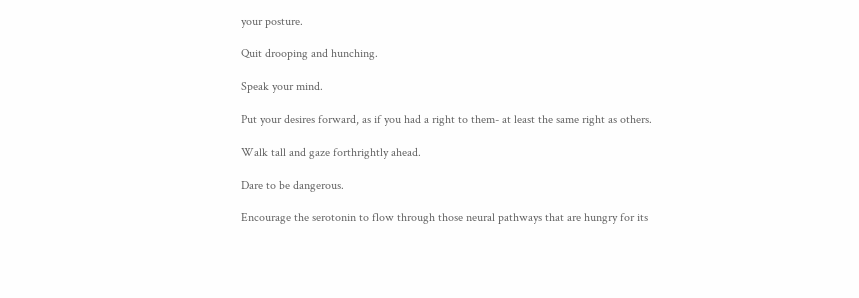your posture.

Quit drooping and hunching.

Speak your mind.

Put your desires forward, as if you had a right to them- at least the same right as others.

Walk tall and gaze forthrightly ahead.

Dare to be dangerous.

Encourage the serotonin to flow through those neural pathways that are hungry for its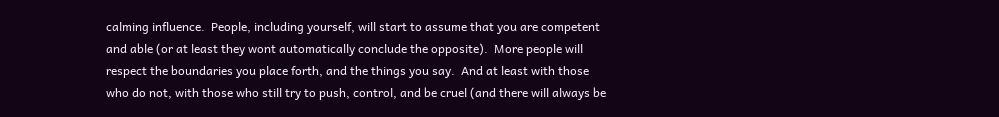calming influence.  People, including yourself, will start to assume that you are competent and able (or at least they wont automatically conclude the opposite).  More people will respect the boundaries you place forth, and the things you say.  And at least with those who do not, with those who still try to push, control, and be cruel (and there will always be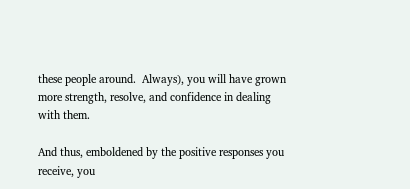these people around.  Always), you will have grown more strength, resolve, and confidence in dealing with them.

And thus, emboldened by the positive responses you receive, you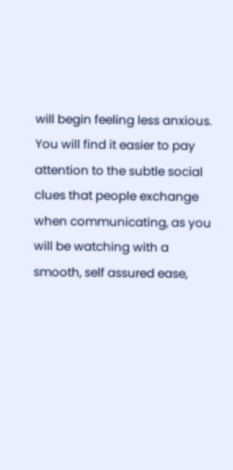will begin feeling less anxious.  You will find it easier to pay attention to the subtle social clues that people exchange when communicating, as you will be watching with a smooth, self assured ease,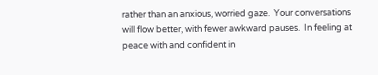rather than an anxious, worried gaze.  Your conversations will flow better, with fewer awkward pauses.  In feeling at peace with and confident in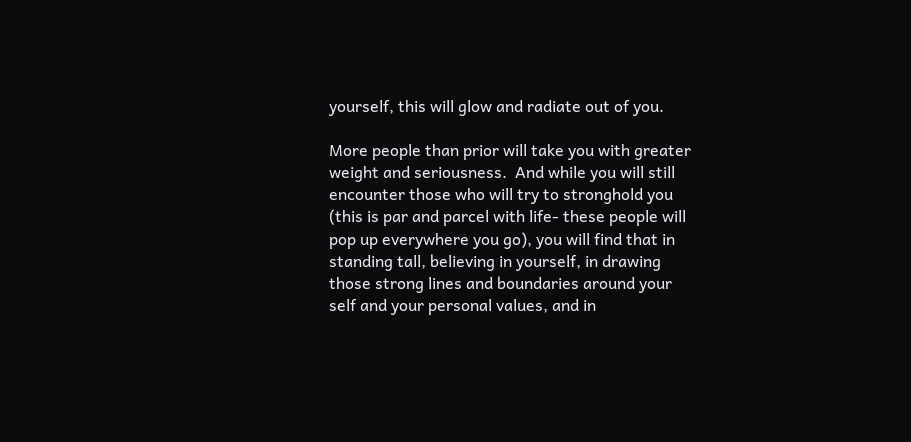yourself, this will glow and radiate out of you.

More people than prior will take you with greater weight and seriousness.  And while you will still encounter those who will try to stronghold you (this is par and parcel with life- these people will pop up everywhere you go), you will find that in standing tall, believing in yourself, in drawing those strong lines and boundaries around your self and your personal values, and in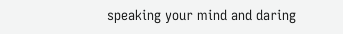speaking your mind and daring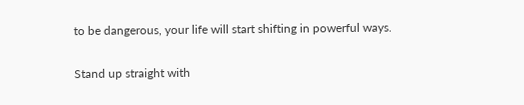to be dangerous, your life will start shifting in powerful ways.

Stand up straight with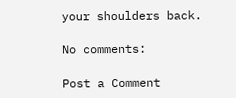your shoulders back.

No comments:

Post a Comment